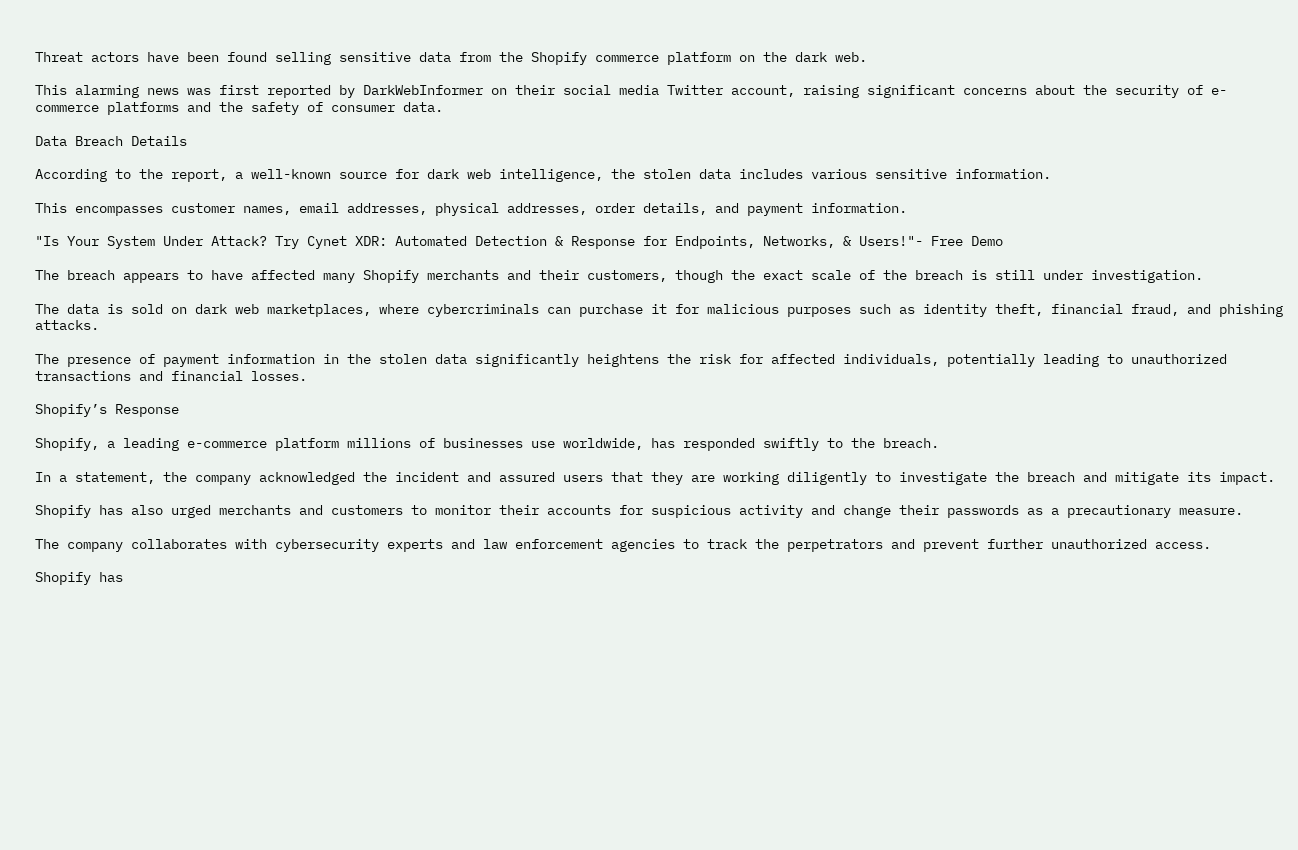Threat actors have been found selling sensitive data from the Shopify commerce platform on the dark web.

This alarming news was first reported by DarkWebInformer on their social media Twitter account, raising significant concerns about the security of e-commerce platforms and the safety of consumer data.

Data Breach Details

According to the report, a well-known source for dark web intelligence, the stolen data includes various sensitive information.

This encompasses customer names, email addresses, physical addresses, order details, and payment information.

"Is Your System Under Attack? Try Cynet XDR: Automated Detection & Response for Endpoints, Networks, & Users!"- Free Demo

The breach appears to have affected many Shopify merchants and their customers, though the exact scale of the breach is still under investigation.

The data is sold on dark web marketplaces, where cybercriminals can purchase it for malicious purposes such as identity theft, financial fraud, and phishing attacks.

The presence of payment information in the stolen data significantly heightens the risk for affected individuals, potentially leading to unauthorized transactions and financial losses.

Shopify’s Response

Shopify, a leading e-commerce platform millions of businesses use worldwide, has responded swiftly to the breach.

In a statement, the company acknowledged the incident and assured users that they are working diligently to investigate the breach and mitigate its impact.

Shopify has also urged merchants and customers to monitor their accounts for suspicious activity and change their passwords as a precautionary measure.

The company collaborates with cybersecurity experts and law enforcement agencies to track the perpetrators and prevent further unauthorized access.

Shopify has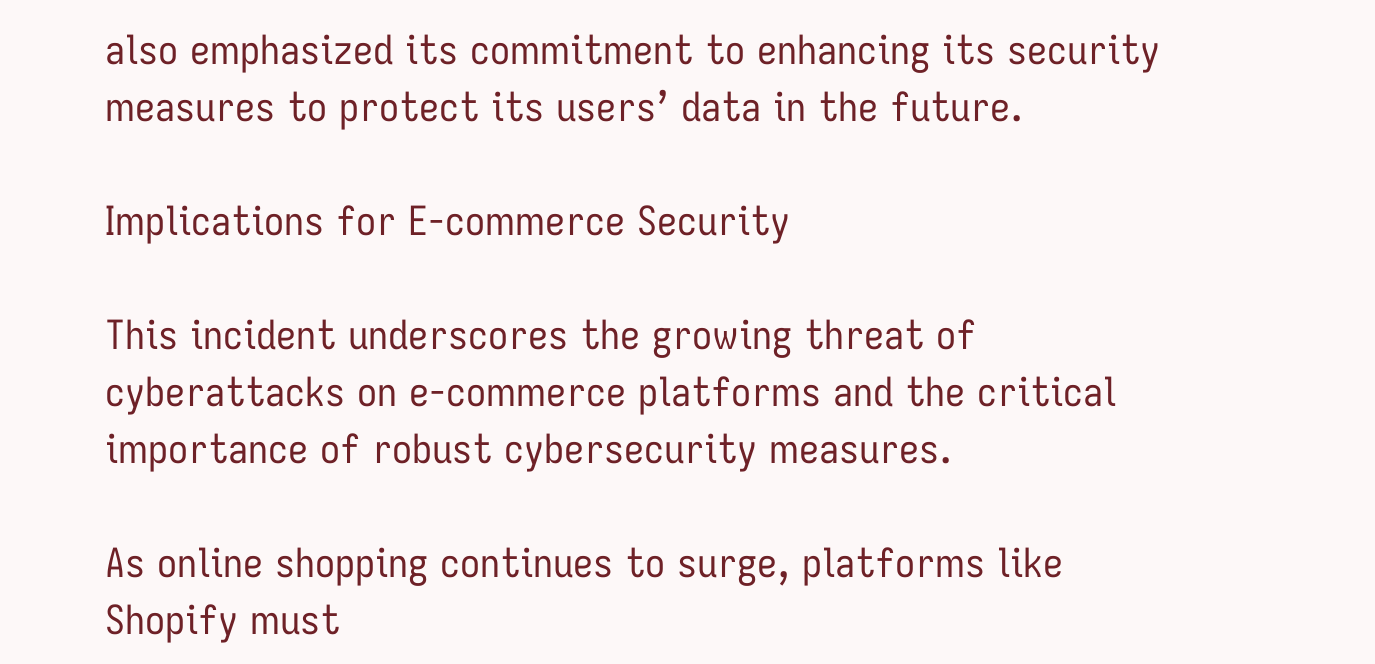also emphasized its commitment to enhancing its security measures to protect its users’ data in the future.

Implications for E-commerce Security

This incident underscores the growing threat of cyberattacks on e-commerce platforms and the critical importance of robust cybersecurity measures.

As online shopping continues to surge, platforms like Shopify must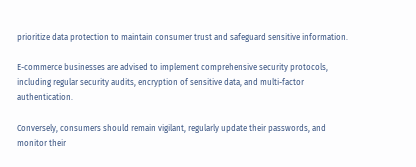prioritize data protection to maintain consumer trust and safeguard sensitive information.

E-commerce businesses are advised to implement comprehensive security protocols, including regular security audits, encryption of sensitive data, and multi-factor authentication.

Conversely, consumers should remain vigilant, regularly update their passwords, and monitor their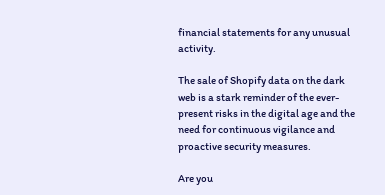financial statements for any unusual activity.

The sale of Shopify data on the dark web is a stark reminder of the ever-present risks in the digital age and the need for continuous vigilance and proactive security measures.

Are you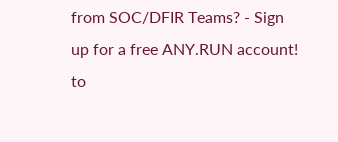from SOC/DFIR Teams? - Sign up for a free ANY.RUN account! to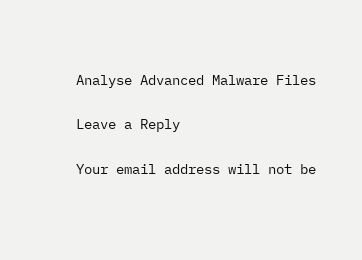Analyse Advanced Malware Files

Leave a Reply

Your email address will not be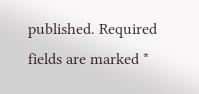published. Required fields are marked *